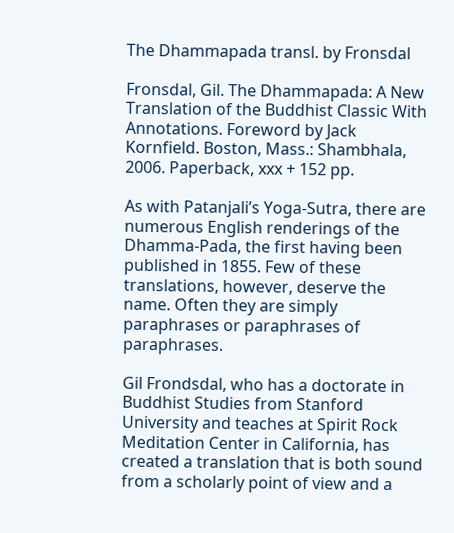The Dhammapada transl. by Fronsdal

Fronsdal, Gil. The Dhammapada: A New Translation of the Buddhist Classic With Annotations. Foreword by Jack Kornfield. Boston, Mass.: Shambhala, 2006. Paperback, xxx + 152 pp.

As with Patanjali’s Yoga-Sutra, there are numerous English renderings of the Dhamma-Pada, the first having been published in 1855. Few of these translations, however, deserve the name. Often they are simply paraphrases or paraphrases of paraphrases.

Gil Frondsdal, who has a doctorate in Buddhist Studies from Stanford University and teaches at Spirit Rock Meditation Center in California, has created a translation that is both sound from a scholarly point of view and a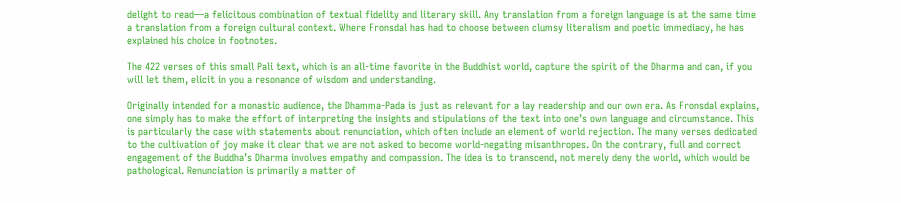delight to read—a felicitous combination of textual fidelity and literary skill. Any translation from a foreign language is at the same time a translation from a foreign cultural context. Where Fronsdal has had to choose between clumsy literalism and poetic immediacy, he has explained his choice in footnotes.

The 422 verses of this small Pali text, which is an all-time favorite in the Buddhist world, capture the spirit of the Dharma and can, if you will let them, elicit in you a resonance of wisdom and understanding.

Originally intended for a monastic audience, the Dhamma-Pada is just as relevant for a lay readership and our own era. As Fronsdal explains, one simply has to make the effort of interpreting the insights and stipulations of the text into one’s own language and circumstance. This is particularly the case with statements about renunciation, which often include an element of world rejection. The many verses dedicated to the cultivation of joy make it clear that we are not asked to become world-negating misanthropes. On the contrary, full and correct engagement of the Buddha’s Dharma involves empathy and compassion. The idea is to transcend, not merely deny the world, which would be pathological. Renunciation is primarily a matter of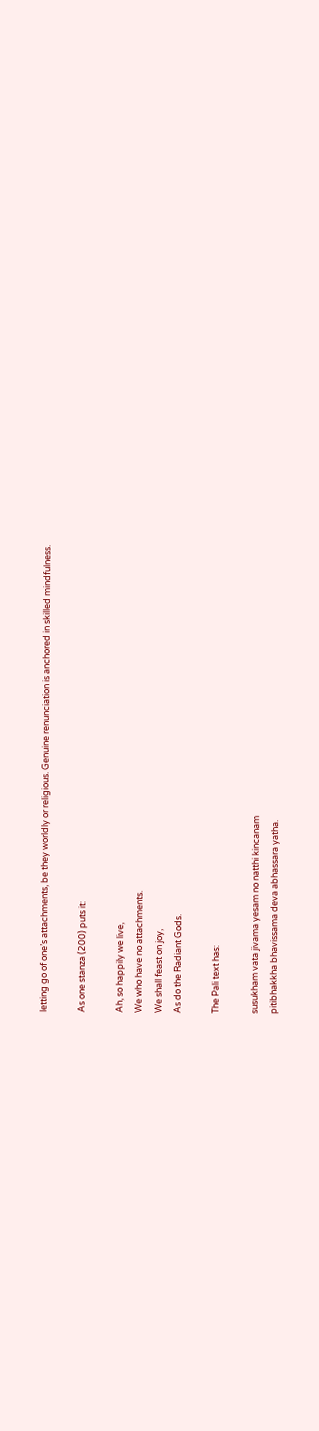letting go of one’s attachments, be they worldly or religious. Genuine renunciation is anchored in skilled mindfulness.

As one stanza (200) puts it:

Ah, so happily we live,
We who have no attachments.
We shall feast on joy,
As do the Radiant Gods.

The Pali text has:

susukham vata jivama yesam no natthi kincanam
pitibhakkha bhavissama deva abhassara yatha.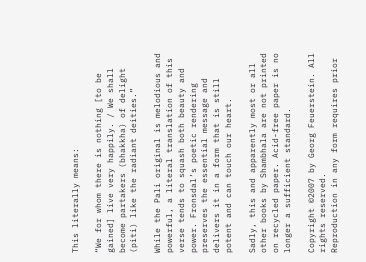This literally means:

“We for whom there is nothing [to be gained] live very happily. / We shall become partakers (bhakkha) of delight (piti) like the radiant deities.”

While the Pali original is melodious and powerful, a literal translation of this verse tends to squash both beauty and power. Fronsdal’s poetic rendering preserves the essential message and delivers it in a form that is still potent and can touch our heart.

Sadly, this and apparently most or all other books by Shambhala are not printed on recycled paper. Acid-free paper is no longer a sufficient standard.

Copyright ©2007 by Georg Feuerstein. All rights reserved.
Reproduction in any form requires prior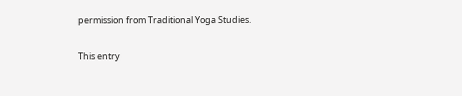permission from Traditional Yoga Studies.

This entry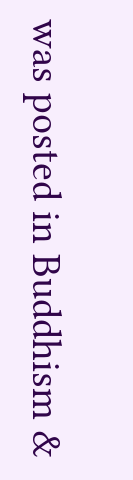was posted in Buddhism &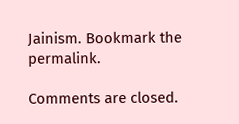Jainism. Bookmark the permalink.

Comments are closed.